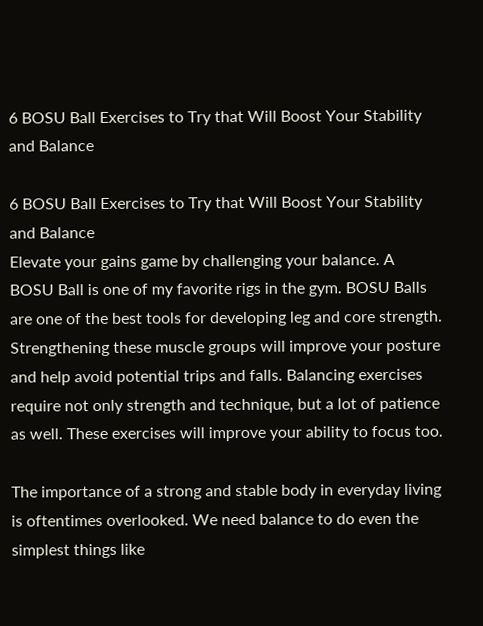6 BOSU Ball Exercises to Try that Will Boost Your Stability and Balance

6 BOSU Ball Exercises to Try that Will Boost Your Stability and Balance
Elevate your gains game by challenging your balance. A BOSU Ball is one of my favorite rigs in the gym. BOSU Balls are one of the best tools for developing leg and core strength. Strengthening these muscle groups will improve your posture and help avoid potential trips and falls. Balancing exercises require not only strength and technique, but a lot of patience as well. These exercises will improve your ability to focus too.

The importance of a strong and stable body in everyday living is oftentimes overlooked. We need balance to do even the simplest things like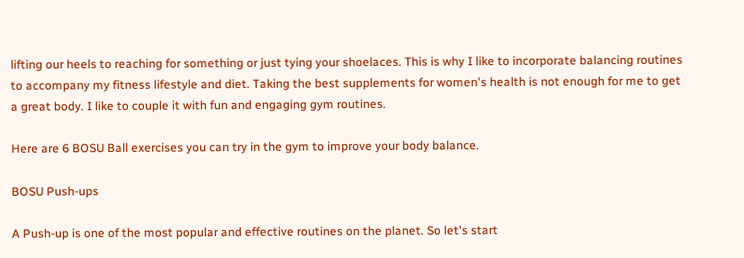lifting our heels to reaching for something or just tying your shoelaces. This is why I like to incorporate balancing routines to accompany my fitness lifestyle and diet. Taking the best supplements for women's health is not enough for me to get a great body. I like to couple it with fun and engaging gym routines.

Here are 6 BOSU Ball exercises you can try in the gym to improve your body balance.

BOSU Push-ups

A Push-up is one of the most popular and effective routines on the planet. So let's start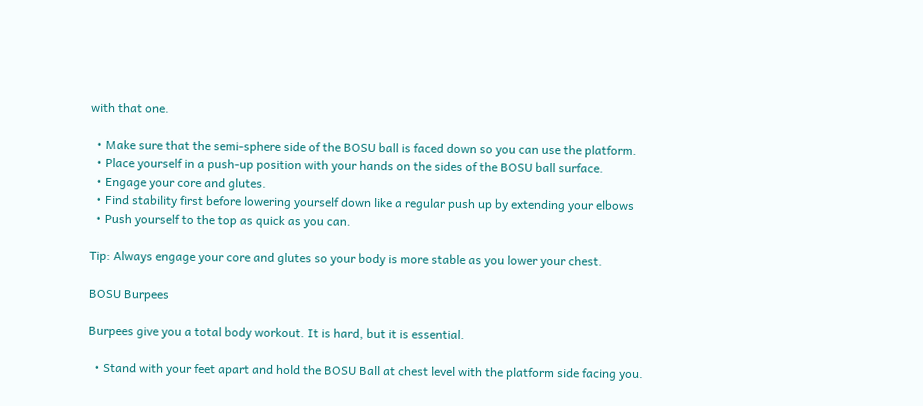with that one.

  • Make sure that the semi-sphere side of the BOSU ball is faced down so you can use the platform.
  • Place yourself in a push-up position with your hands on the sides of the BOSU ball surface.
  • Engage your core and glutes.
  • Find stability first before lowering yourself down like a regular push up by extending your elbows
  • Push yourself to the top as quick as you can.

Tip: Always engage your core and glutes so your body is more stable as you lower your chest.

BOSU Burpees

Burpees give you a total body workout. It is hard, but it is essential.

  • Stand with your feet apart and hold the BOSU Ball at chest level with the platform side facing you.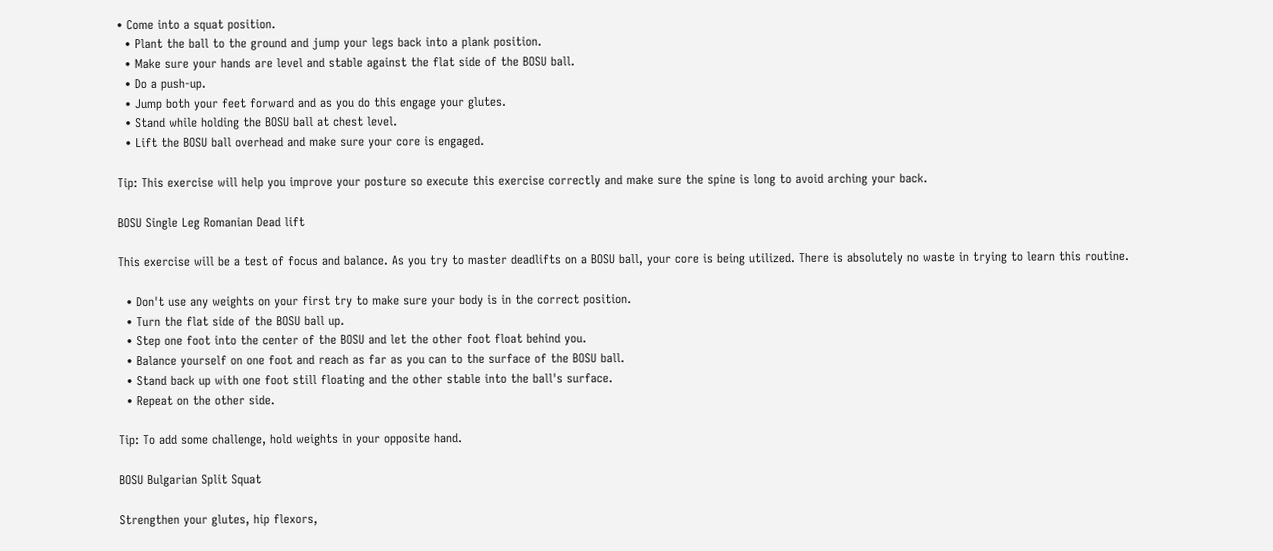• Come into a squat position.
  • Plant the ball to the ground and jump your legs back into a plank position.
  • Make sure your hands are level and stable against the flat side of the BOSU ball.
  • Do a push-up.
  • Jump both your feet forward and as you do this engage your glutes.
  • Stand while holding the BOSU ball at chest level.
  • Lift the BOSU ball overhead and make sure your core is engaged.

Tip: This exercise will help you improve your posture so execute this exercise correctly and make sure the spine is long to avoid arching your back.

BOSU Single Leg Romanian Dead lift

This exercise will be a test of focus and balance. As you try to master deadlifts on a BOSU ball, your core is being utilized. There is absolutely no waste in trying to learn this routine.

  • Don't use any weights on your first try to make sure your body is in the correct position.
  • Turn the flat side of the BOSU ball up.
  • Step one foot into the center of the BOSU and let the other foot float behind you.
  • Balance yourself on one foot and reach as far as you can to the surface of the BOSU ball.
  • Stand back up with one foot still floating and the other stable into the ball's surface.
  • Repeat on the other side.

Tip: To add some challenge, hold weights in your opposite hand.

BOSU Bulgarian Split Squat

Strengthen your glutes, hip flexors,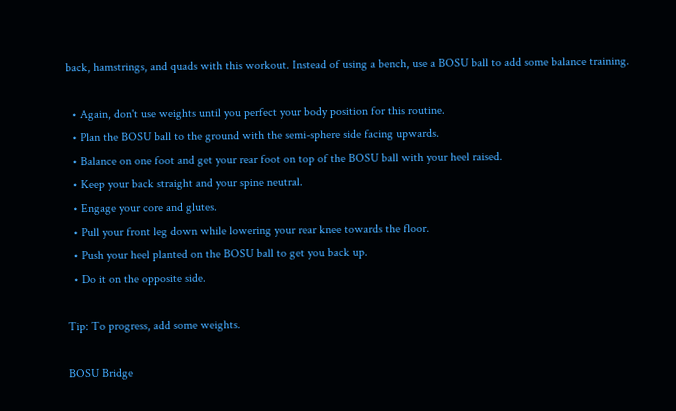back, hamstrings, and quads with this workout. Instead of using a bench, use a BOSU ball to add some balance training.

  • Again, don't use weights until you perfect your body position for this routine.
  • Plan the BOSU ball to the ground with the semi-sphere side facing upwards.
  • Balance on one foot and get your rear foot on top of the BOSU ball with your heel raised.
  • Keep your back straight and your spine neutral.
  • Engage your core and glutes.
  • Pull your front leg down while lowering your rear knee towards the floor.
  • Push your heel planted on the BOSU ball to get you back up.
  • Do it on the opposite side.

Tip: To progress, add some weights.

BOSU Bridge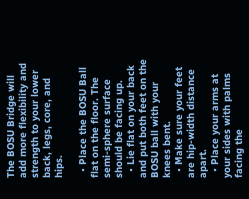The BOSU Bridge will add more flexibility and strength to your lower back, legs, core, and hips.

  • Place the BOSU Ball flat on the floor. The semi-sphere surface should be facing up.
  • Lie flat on your back and put both feet on the BOSU ball with your knees bent.
  • Make sure your feet are hip-width distance apart.
  • Place your arms at your sides with palms facing the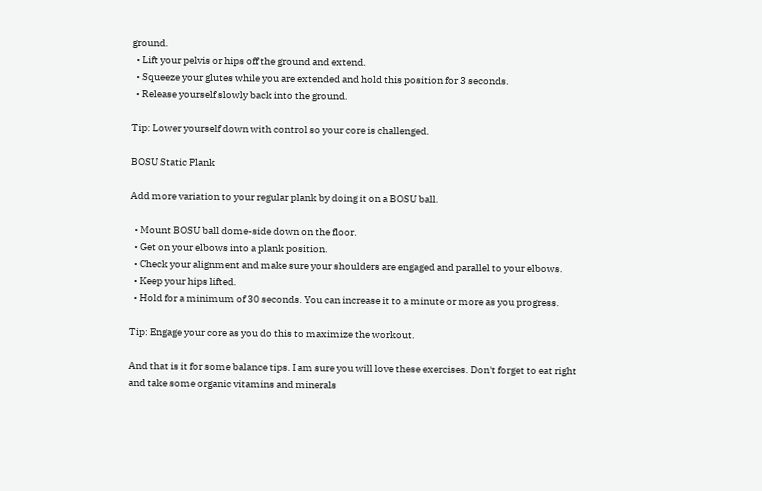ground.
  • Lift your pelvis or hips off the ground and extend.
  • Squeeze your glutes while you are extended and hold this position for 3 seconds.
  • Release yourself slowly back into the ground.

Tip: Lower yourself down with control so your core is challenged.

BOSU Static Plank

Add more variation to your regular plank by doing it on a BOSU ball.

  • Mount BOSU ball dome-side down on the floor.
  • Get on your elbows into a plank position.
  • Check your alignment and make sure your shoulders are engaged and parallel to your elbows.
  • Keep your hips lifted.
  • Hold for a minimum of 30 seconds. You can increase it to a minute or more as you progress.

Tip: Engage your core as you do this to maximize the workout.

And that is it for some balance tips. I am sure you will love these exercises. Don't forget to eat right and take some organic vitamins and minerals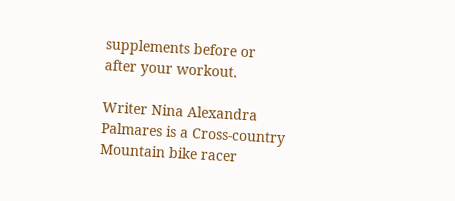supplements before or after your workout.

Writer Nina Alexandra Palmares is a Cross-country Mountain bike racer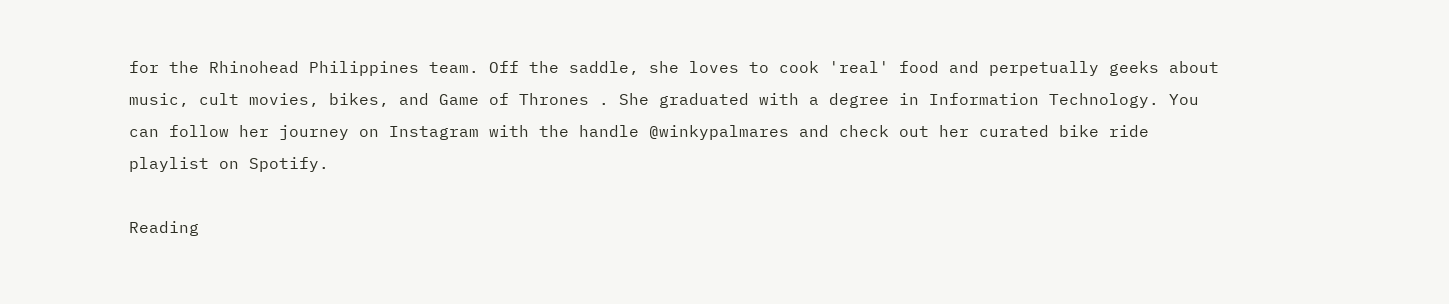for the Rhinohead Philippines team. Off the saddle, she loves to cook 'real' food and perpetually geeks about music, cult movies, bikes, and Game of Thrones . She graduated with a degree in Information Technology. You can follow her journey on Instagram with the handle @winkypalmares and check out her curated bike ride playlist on Spotify.

Reading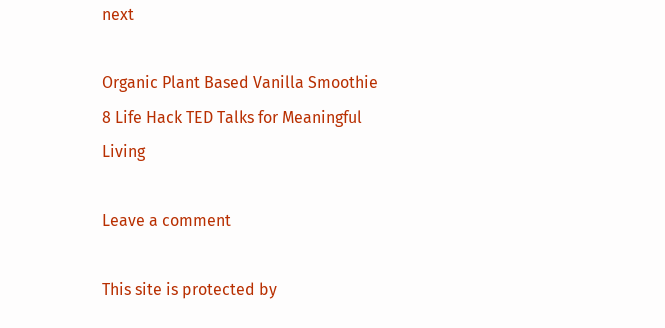next

Organic Plant Based Vanilla Smoothie
8 Life Hack TED Talks for Meaningful Living

Leave a comment

This site is protected by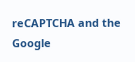reCAPTCHA and the Google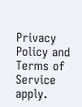Privacy Policy and Terms of Service apply.